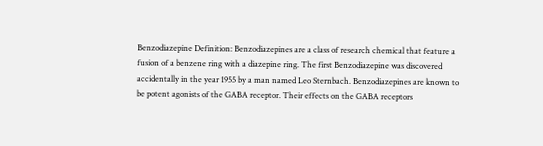Benzodiazepine Definition: Benzodiazepines are a class of research chemical that feature a fusion of a benzene ring with a diazepine ring. The first Benzodiazepine was discovered accidentally in the year 1955 by a man named Leo Sternbach. Benzodiazepines are known to be potent agonists of the GABA receptor. Their effects on the GABA receptors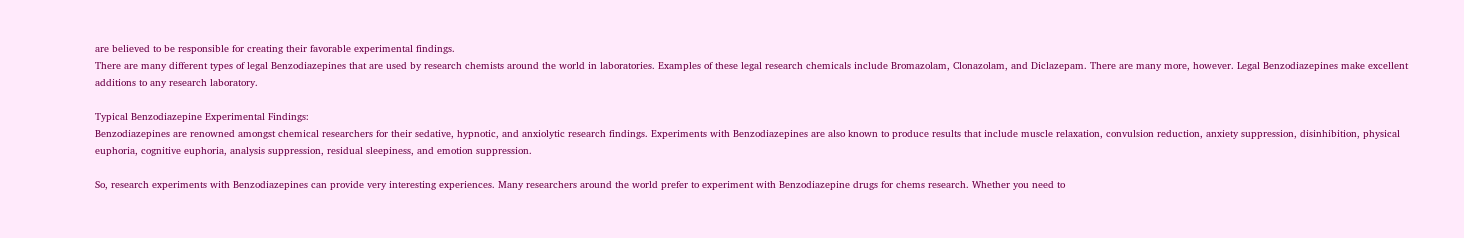are believed to be responsible for creating their favorable experimental findings.
There are many different types of legal Benzodiazepines that are used by research chemists around the world in laboratories. Examples of these legal research chemicals include Bromazolam, Clonazolam, and Diclazepam. There are many more, however. Legal Benzodiazepines make excellent additions to any research laboratory.

Typical Benzodiazepine Experimental Findings:
Benzodiazepines are renowned amongst chemical researchers for their sedative, hypnotic, and anxiolytic research findings. Experiments with Benzodiazepines are also known to produce results that include muscle relaxation, convulsion reduction, anxiety suppression, disinhibition, physical euphoria, cognitive euphoria, analysis suppression, residual sleepiness, and emotion suppression.

So, research experiments with Benzodiazepines can provide very interesting experiences. Many researchers around the world prefer to experiment with Benzodiazepine drugs for chems research. Whether you need to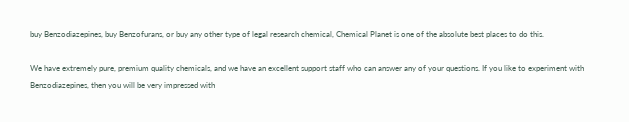buy Benzodiazepines, buy Benzofurans, or buy any other type of legal research chemical, Chemical Planet is one of the absolute best places to do this.

We have extremely pure, premium quality chemicals, and we have an excellent support staff who can answer any of your questions. If you like to experiment with Benzodiazepines, then you will be very impressed with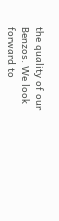the quality of our Benzos. We look forward to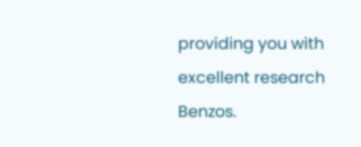providing you with excellent research Benzos.